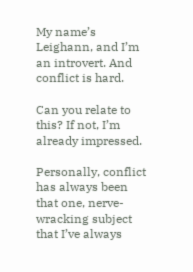My name’s Leighann, and I’m an introvert. And conflict is hard.

Can you relate to this? If not, I’m already impressed.

Personally, conflict has always been that one, nerve-wracking subject that I’ve always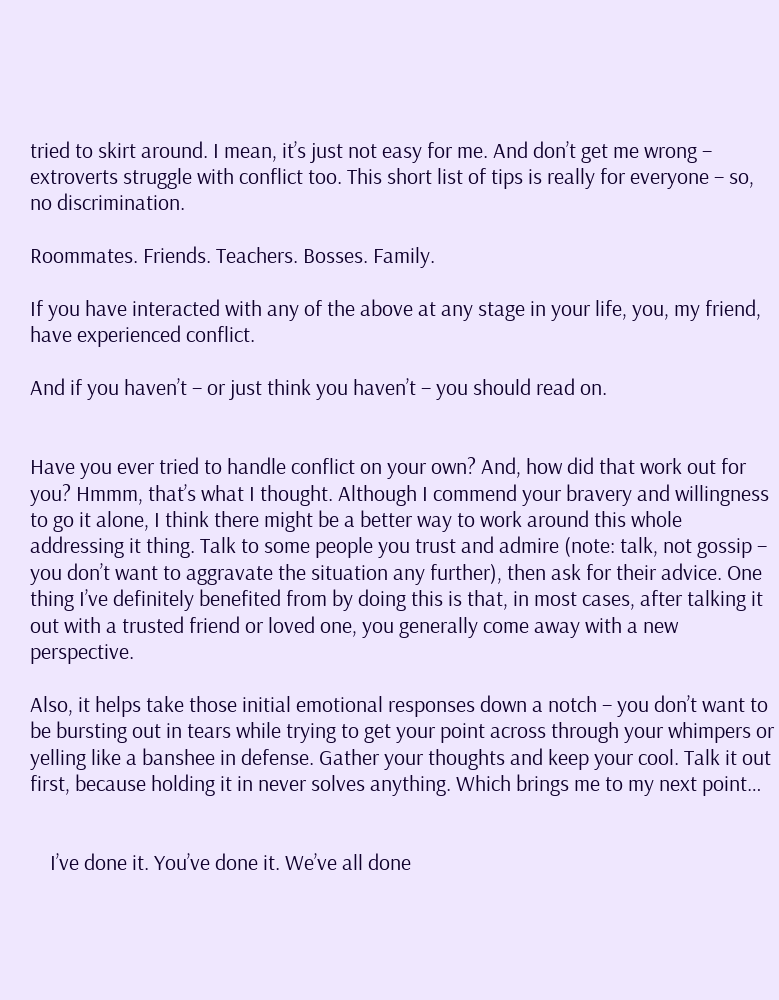tried to skirt around. I mean, it’s just not easy for me. And don’t get me wrong – extroverts struggle with conflict too. This short list of tips is really for everyone – so, no discrimination.

Roommates. Friends. Teachers. Bosses. Family.

If you have interacted with any of the above at any stage in your life, you, my friend, have experienced conflict.

And if you haven’t – or just think you haven’t – you should read on.


Have you ever tried to handle conflict on your own? And, how did that work out for you? Hmmm, that’s what I thought. Although I commend your bravery and willingness to go it alone, I think there might be a better way to work around this whole addressing it thing. Talk to some people you trust and admire (note: talk, not gossip – you don’t want to aggravate the situation any further), then ask for their advice. One thing I’ve definitely benefited from by doing this is that, in most cases, after talking it out with a trusted friend or loved one, you generally come away with a new perspective.

Also, it helps take those initial emotional responses down a notch – you don’t want to be bursting out in tears while trying to get your point across through your whimpers or yelling like a banshee in defense. Gather your thoughts and keep your cool. Talk it out first, because holding it in never solves anything. Which brings me to my next point…


    I’ve done it. You’ve done it. We’ve all done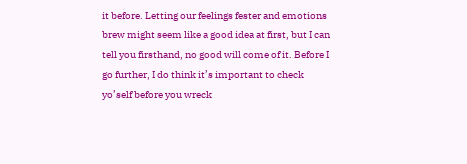it before. Letting our feelings fester and emotions brew might seem like a good idea at first, but I can tell you firsthand, no good will come of it. Before I go further, I do think it’s important to check yo’self before you wreck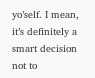yo’self. I mean, it’s definitely a smart decision not to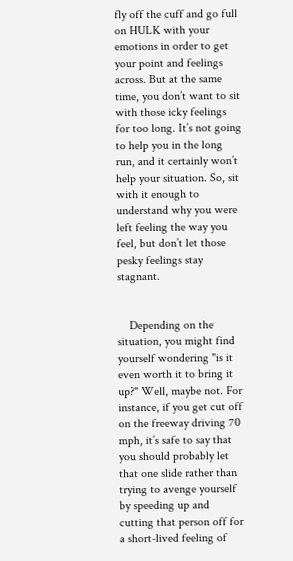fly off the cuff and go full on HULK with your emotions in order to get your point and feelings across. But at the same time, you don’t want to sit with those icky feelings for too long. It’s not going to help you in the long run, and it certainly won’t help your situation. So, sit with it enough to understand why you were left feeling the way you feel, but don’t let those pesky feelings stay stagnant.


    Depending on the situation, you might find yourself wondering "is it even worth it to bring it up?" Well, maybe not. For instance, if you get cut off on the freeway driving 70 mph, it’s safe to say that you should probably let that one slide rather than trying to avenge yourself by speeding up and cutting that person off for a short-lived feeling of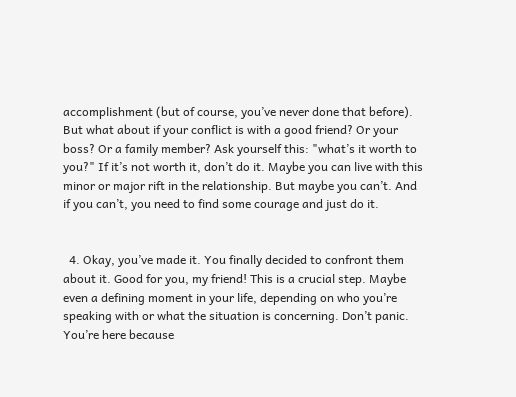accomplishment (but of course, you’ve never done that before). But what about if your conflict is with a good friend? Or your boss? Or a family member? Ask yourself this: "what’s it worth to you?" If it’s not worth it, don’t do it. Maybe you can live with this minor or major rift in the relationship. But maybe you can’t. And if you can’t, you need to find some courage and just do it.


  4. Okay, you’ve made it. You finally decided to confront them about it. Good for you, my friend! This is a crucial step. Maybe even a defining moment in your life, depending on who you’re speaking with or what the situation is concerning. Don’t panic. You’re here because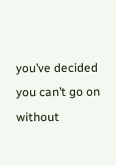you’ve decided you can’t go on without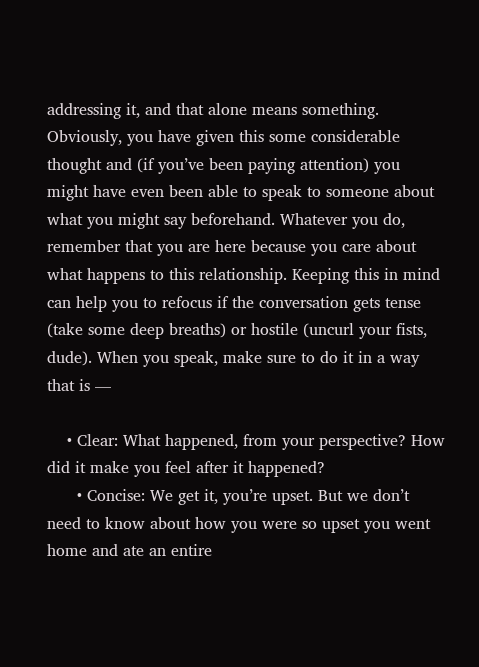addressing it, and that alone means something. Obviously, you have given this some considerable thought and (if you’ve been paying attention) you might have even been able to speak to someone about what you might say beforehand. Whatever you do, remember that you are here because you care about what happens to this relationship. Keeping this in mind can help you to refocus if the conversation gets tense (take some deep breaths) or hostile (uncurl your fists, dude). When you speak, make sure to do it in a way that is —

    • Clear: What happened, from your perspective? How did it make you feel after it happened?
      • Concise: We get it, you’re upset. But we don’t need to know about how you were so upset you went home and ate an entire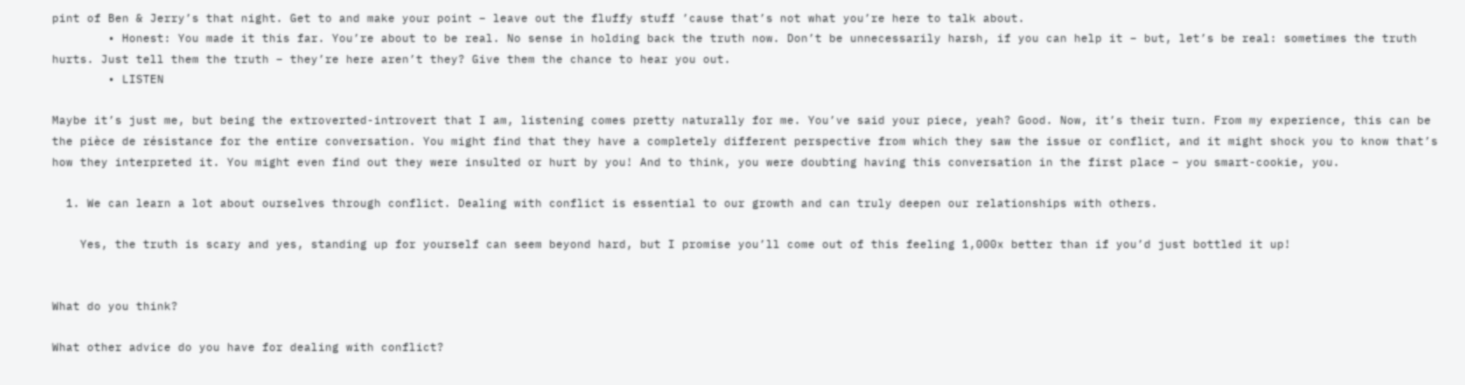pint of Ben & Jerry’s that night. Get to and make your point – leave out the fluffy stuff ’cause that’s not what you’re here to talk about.
        • Honest: You made it this far. You’re about to be real. No sense in holding back the truth now. Don’t be unnecessarily harsh, if you can help it – but, let’s be real: sometimes the truth hurts. Just tell them the truth – they’re here aren’t they? Give them the chance to hear you out.
        • LISTEN

Maybe it’s just me, but being the extroverted-introvert that I am, listening comes pretty naturally for me. You’ve said your piece, yeah? Good. Now, it’s their turn. From my experience, this can be the pièce de résistance for the entire conversation. You might find that they have a completely different perspective from which they saw the issue or conflict, and it might shock you to know that’s how they interpreted it. You might even find out they were insulted or hurt by you! And to think, you were doubting having this conversation in the first place – you smart-cookie, you.

  1. We can learn a lot about ourselves through conflict. Dealing with conflict is essential to our growth and can truly deepen our relationships with others.

    Yes, the truth is scary and yes, standing up for yourself can seem beyond hard, but I promise you’ll come out of this feeling 1,000x better than if you’d just bottled it up!


What do you think?

What other advice do you have for dealing with conflict?